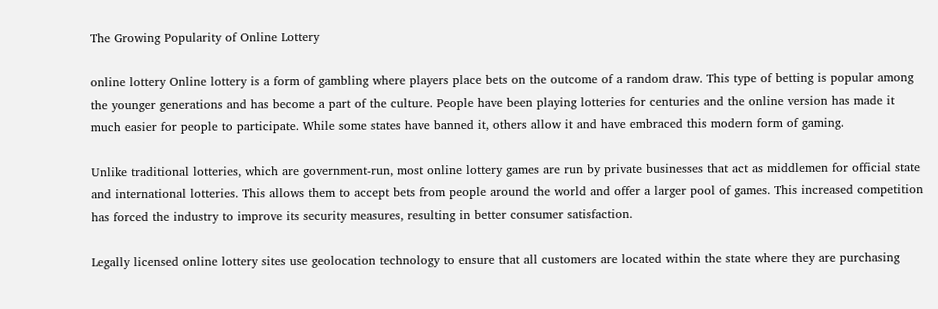The Growing Popularity of Online Lottery

online lottery Online lottery is a form of gambling where players place bets on the outcome of a random draw. This type of betting is popular among the younger generations and has become a part of the culture. People have been playing lotteries for centuries and the online version has made it much easier for people to participate. While some states have banned it, others allow it and have embraced this modern form of gaming.

Unlike traditional lotteries, which are government-run, most online lottery games are run by private businesses that act as middlemen for official state and international lotteries. This allows them to accept bets from people around the world and offer a larger pool of games. This increased competition has forced the industry to improve its security measures, resulting in better consumer satisfaction.

Legally licensed online lottery sites use geolocation technology to ensure that all customers are located within the state where they are purchasing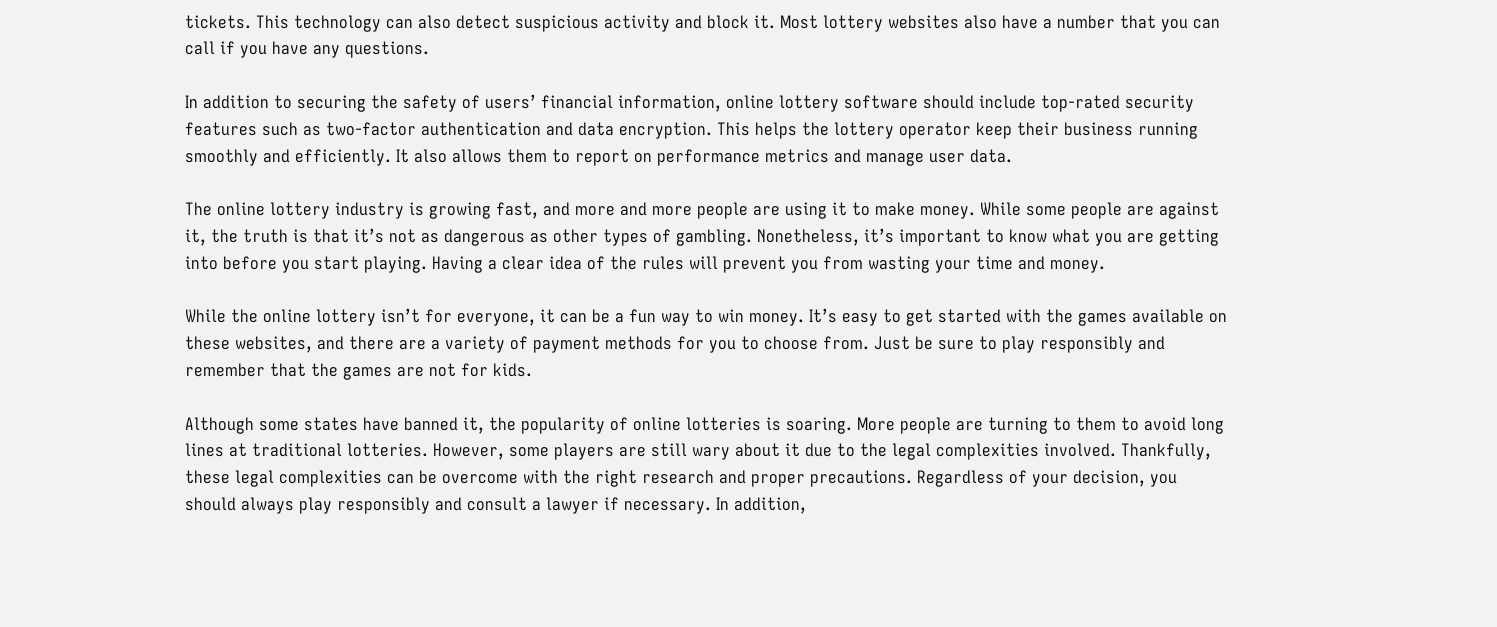tickets. This technology can also detect suspicious activity and block it. Most lottery websites also have a number that you can call if you have any questions.

In addition to securing the safety of users’ financial information, online lottery software should include top-rated security features such as two-factor authentication and data encryption. This helps the lottery operator keep their business running smoothly and efficiently. It also allows them to report on performance metrics and manage user data.

The online lottery industry is growing fast, and more and more people are using it to make money. While some people are against it, the truth is that it’s not as dangerous as other types of gambling. Nonetheless, it’s important to know what you are getting into before you start playing. Having a clear idea of the rules will prevent you from wasting your time and money.

While the online lottery isn’t for everyone, it can be a fun way to win money. It’s easy to get started with the games available on these websites, and there are a variety of payment methods for you to choose from. Just be sure to play responsibly and remember that the games are not for kids.

Although some states have banned it, the popularity of online lotteries is soaring. More people are turning to them to avoid long lines at traditional lotteries. However, some players are still wary about it due to the legal complexities involved. Thankfully, these legal complexities can be overcome with the right research and proper precautions. Regardless of your decision, you should always play responsibly and consult a lawyer if necessary. In addition,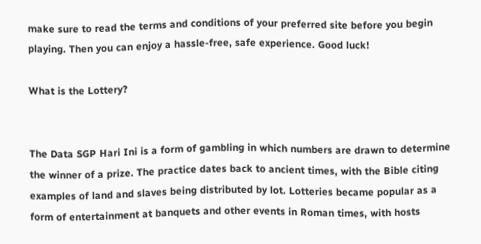make sure to read the terms and conditions of your preferred site before you begin playing. Then you can enjoy a hassle-free, safe experience. Good luck!

What is the Lottery?


The Data SGP Hari Ini is a form of gambling in which numbers are drawn to determine the winner of a prize. The practice dates back to ancient times, with the Bible citing examples of land and slaves being distributed by lot. Lotteries became popular as a form of entertainment at banquets and other events in Roman times, with hosts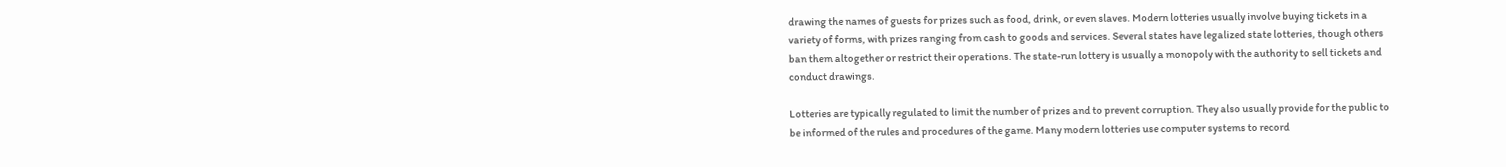drawing the names of guests for prizes such as food, drink, or even slaves. Modern lotteries usually involve buying tickets in a variety of forms, with prizes ranging from cash to goods and services. Several states have legalized state lotteries, though others ban them altogether or restrict their operations. The state-run lottery is usually a monopoly with the authority to sell tickets and conduct drawings.

Lotteries are typically regulated to limit the number of prizes and to prevent corruption. They also usually provide for the public to be informed of the rules and procedures of the game. Many modern lotteries use computer systems to record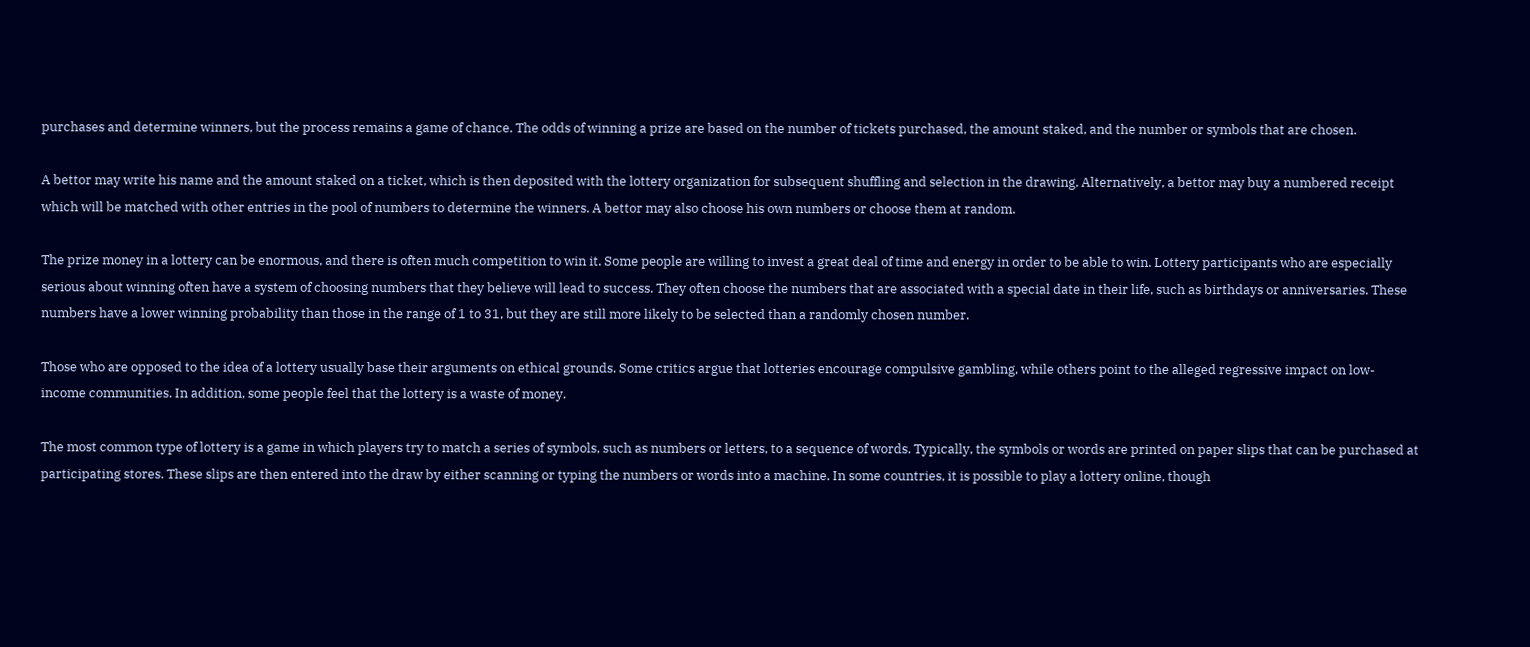purchases and determine winners, but the process remains a game of chance. The odds of winning a prize are based on the number of tickets purchased, the amount staked, and the number or symbols that are chosen.

A bettor may write his name and the amount staked on a ticket, which is then deposited with the lottery organization for subsequent shuffling and selection in the drawing. Alternatively, a bettor may buy a numbered receipt which will be matched with other entries in the pool of numbers to determine the winners. A bettor may also choose his own numbers or choose them at random.

The prize money in a lottery can be enormous, and there is often much competition to win it. Some people are willing to invest a great deal of time and energy in order to be able to win. Lottery participants who are especially serious about winning often have a system of choosing numbers that they believe will lead to success. They often choose the numbers that are associated with a special date in their life, such as birthdays or anniversaries. These numbers have a lower winning probability than those in the range of 1 to 31, but they are still more likely to be selected than a randomly chosen number.

Those who are opposed to the idea of a lottery usually base their arguments on ethical grounds. Some critics argue that lotteries encourage compulsive gambling, while others point to the alleged regressive impact on low-income communities. In addition, some people feel that the lottery is a waste of money.

The most common type of lottery is a game in which players try to match a series of symbols, such as numbers or letters, to a sequence of words. Typically, the symbols or words are printed on paper slips that can be purchased at participating stores. These slips are then entered into the draw by either scanning or typing the numbers or words into a machine. In some countries, it is possible to play a lottery online, though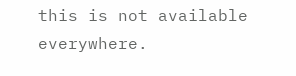this is not available everywhere.